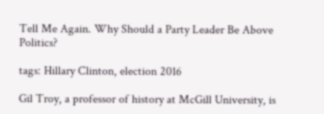Tell Me Again. Why Should a Party Leader Be Above Politics?

tags: Hillary Clinton, election 2016

Gil Troy, a professor of history at McGill University, is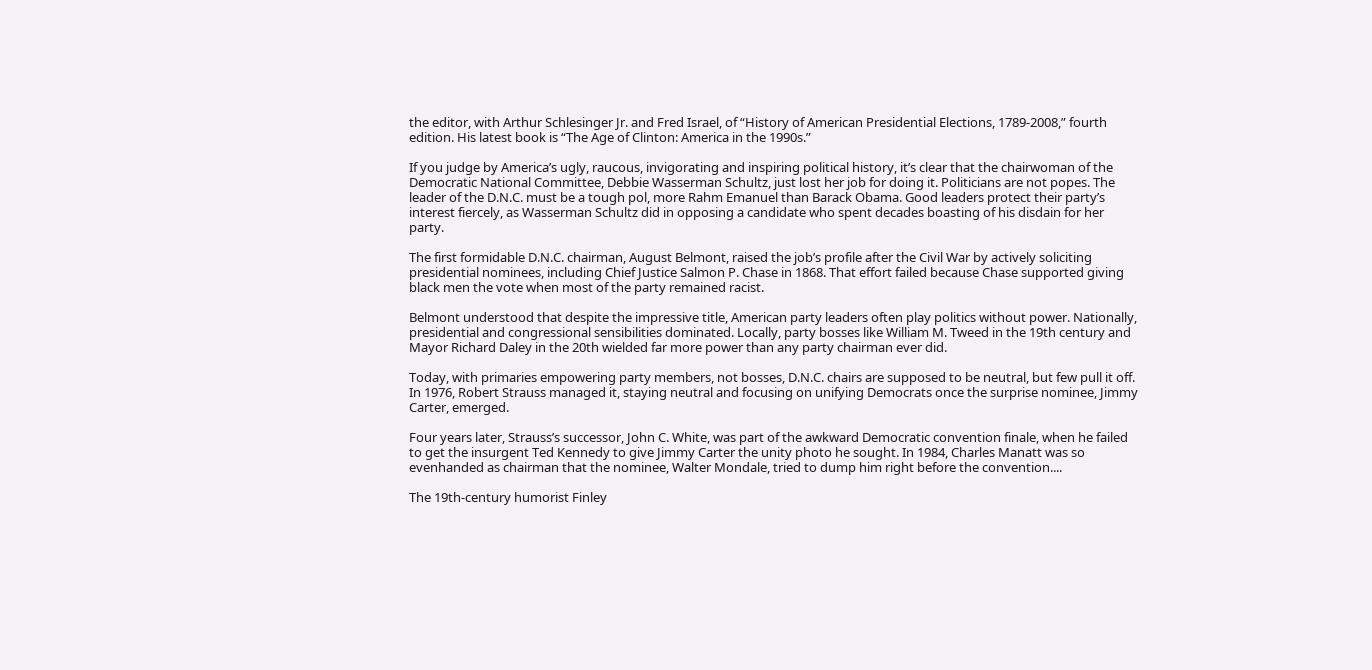the editor, with Arthur Schlesinger Jr. and Fred Israel, of “History of American Presidential Elections, 1789-2008,” fourth edition. His latest book is “The Age of Clinton: America in the 1990s.”

If you judge by America’s ugly, raucous, invigorating and inspiring political history, it’s clear that the chairwoman of the Democratic National Committee, Debbie Wasserman Schultz, just lost her job for doing it. Politicians are not popes. The leader of the D.N.C. must be a tough pol, more Rahm Emanuel than Barack Obama. Good leaders protect their party’s interest fiercely, as Wasserman Schultz did in opposing a candidate who spent decades boasting of his disdain for her party.

The first formidable D.N.C. chairman, August Belmont, raised the job’s profile after the Civil War by actively soliciting presidential nominees, including Chief Justice Salmon P. Chase in 1868. That effort failed because Chase supported giving black men the vote when most of the party remained racist.

Belmont understood that despite the impressive title, American party leaders often play politics without power. Nationally, presidential and congressional sensibilities dominated. Locally, party bosses like William M. Tweed in the 19th century and Mayor Richard Daley in the 20th wielded far more power than any party chairman ever did.

Today, with primaries empowering party members, not bosses, D.N.C. chairs are supposed to be neutral, but few pull it off. In 1976, Robert Strauss managed it, staying neutral and focusing on unifying Democrats once the surprise nominee, Jimmy Carter, emerged.

Four years later, Strauss’s successor, John C. White, was part of the awkward Democratic convention finale, when he failed to get the insurgent Ted Kennedy to give Jimmy Carter the unity photo he sought. In 1984, Charles Manatt was so evenhanded as chairman that the nominee, Walter Mondale, tried to dump him right before the convention....

The 19th-century humorist Finley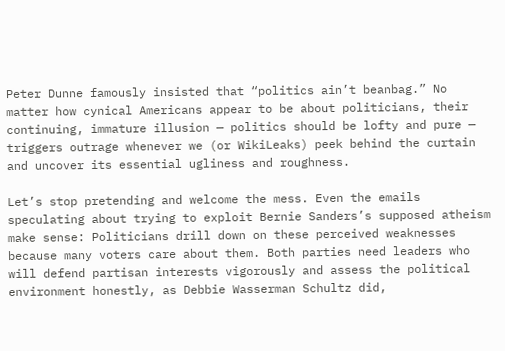Peter Dunne famously insisted that “politics ain’t beanbag.” No matter how cynical Americans appear to be about politicians, their continuing, immature illusion — politics should be lofty and pure — triggers outrage whenever we (or WikiLeaks) peek behind the curtain and uncover its essential ugliness and roughness.

Let’s stop pretending and welcome the mess. Even the emails speculating about trying to exploit Bernie Sanders’s supposed atheism make sense: Politicians drill down on these perceived weaknesses because many voters care about them. Both parties need leaders who will defend partisan interests vigorously and assess the political environment honestly, as Debbie Wasserman Schultz did,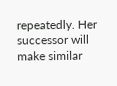repeatedly. Her successor will make similar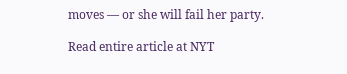moves — or she will fail her party.

Read entire article at NYT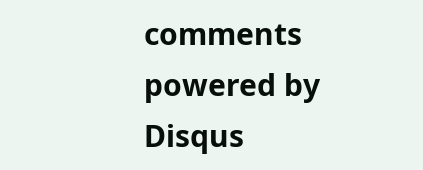comments powered by Disqus